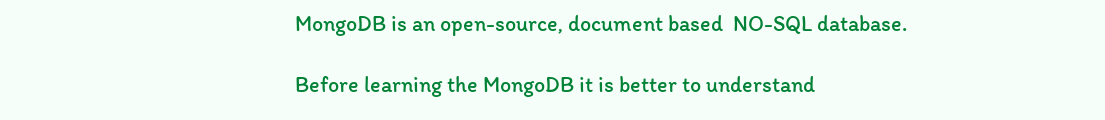MongoDB is an open-source, document based  NO-SQL database.

Before learning the MongoDB it is better to understand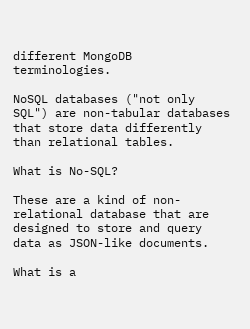different MongoDB terminologies.

NoSQL databases ("not only SQL") are non-tabular databases that store data differently than relational tables.

What is No-SQL?

These are a kind of non-relational database that are designed to store and query data as JSON-like documents.

What is a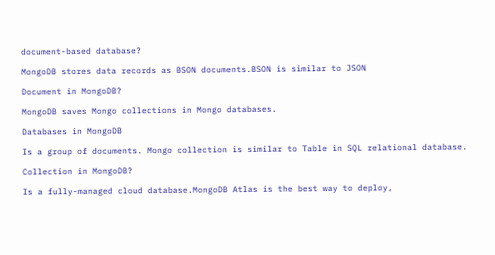document-based database?

MongoDB stores data records as BSON documents.BSON is similar to JSON

Document in MongoDB?

MongoDB saves Mongo collections in Mongo databases.

Databases in MongoDB

Is a group of documents. Mongo collection is similar to Table in SQL relational database.

Collection in MongoDB?

Is a fully-managed cloud database.MongoDB Atlas is the best way to deploy,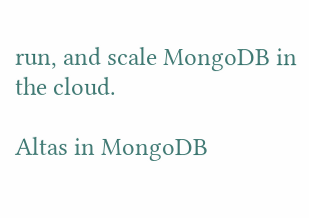run, and scale MongoDB in the cloud.

Altas in MongoDB